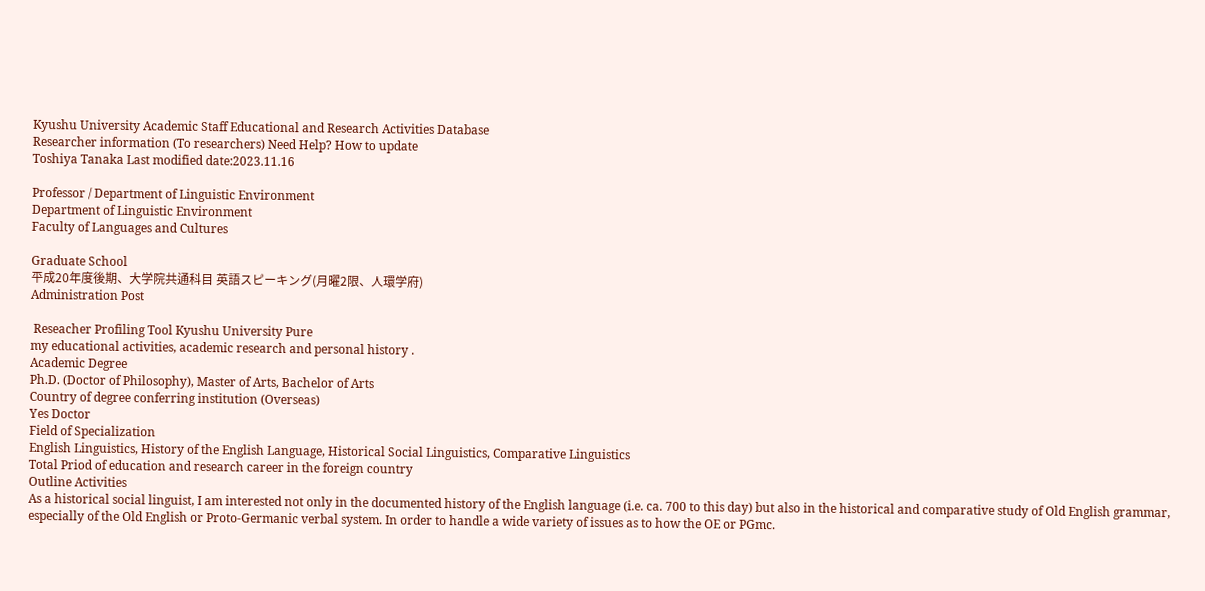Kyushu University Academic Staff Educational and Research Activities Database
Researcher information (To researchers) Need Help? How to update
Toshiya Tanaka Last modified date:2023.11.16

Professor / Department of Linguistic Environment
Department of Linguistic Environment
Faculty of Languages and Cultures

Graduate School
平成20年度後期、大学院共通科目 英語スピーキング(月曜2限、人環学府)
Administration Post

 Reseacher Profiling Tool Kyushu University Pure
my educational activities, academic research and personal history .
Academic Degree
Ph.D. (Doctor of Philosophy), Master of Arts, Bachelor of Arts
Country of degree conferring institution (Overseas)
Yes Doctor
Field of Specialization
English Linguistics, History of the English Language, Historical Social Linguistics, Comparative Linguistics
Total Priod of education and research career in the foreign country
Outline Activities
As a historical social linguist, I am interested not only in the documented history of the English language (i.e. ca. 700 to this day) but also in the historical and comparative study of Old English grammar, especially of the Old English or Proto-Germanic verbal system. In order to handle a wide variety of issues as to how the OE or PGmc.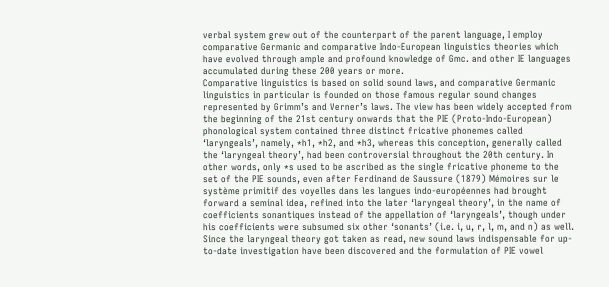verbal system grew out of the counterpart of the parent language, I employ comparative Germanic and comparative Indo-European linguistics theories which have evolved through ample and profound knowledge of Gmc. and other IE languages accumulated during these 200 years or more.
Comparative linguistics is based on solid sound laws, and comparative Germanic linguistics in particular is founded on those famous regular sound changes represented by Grimm’s and Verner’s laws. The view has been widely accepted from the beginning of the 21st century onwards that the PIE (Proto-Indo-European) phonological system contained three distinct fricative phonemes called ‘laryngeals’, namely, *h1, *h2, and *h3, whereas this conception, generally called the ‘laryngeal theory’, had been controversial throughout the 20th century. In other words, only *s used to be ascribed as the single fricative phoneme to the set of the PIE sounds, even after Ferdinand de Saussure (1879) Mémoires sur le système primitif des voyelles dans les langues indo-européennes had brought forward a seminal idea, refined into the later ‘laryngeal theory’, in the name of coefficients sonantiques instead of the appellation of ‘laryngeals’, though under his coefficients were subsumed six other ‘sonants’ (i.e. i, u, r, l, m, and n) as well. Since the laryngeal theory got taken as read, new sound laws indispensable for up-to-date investigation have been discovered and the formulation of PIE vowel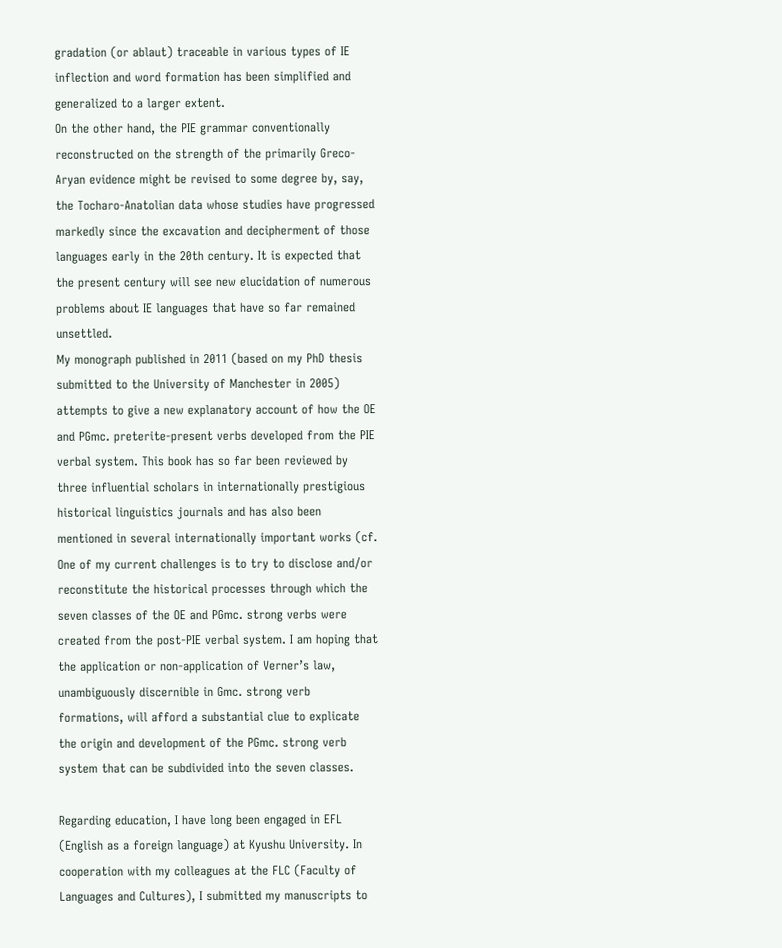gradation (or ablaut) traceable in various types of IE inflection and word formation has been simplified and generalized to a larger extent.
On the other hand, the PIE grammar conventionally reconstructed on the strength of the primarily Greco-Aryan evidence might be revised to some degree by, say, the Tocharo-Anatolian data whose studies have progressed markedly since the excavation and decipherment of those languages early in the 20th century. It is expected that the present century will see new elucidation of numerous problems about IE languages that have so far remained unsettled.
My monograph published in 2011 (based on my PhD thesis submitted to the University of Manchester in 2005) attempts to give a new explanatory account of how the OE and PGmc. preterite-present verbs developed from the PIE verbal system. This book has so far been reviewed by three influential scholars in internationally prestigious historical linguistics journals and has also been mentioned in several internationally important works (cf.
One of my current challenges is to try to disclose and/or reconstitute the historical processes through which the seven classes of the OE and PGmc. strong verbs were created from the post-PIE verbal system. I am hoping that the application or non-application of Verner’s law, unambiguously discernible in Gmc. strong verb formations, will afford a substantial clue to explicate the origin and development of the PGmc. strong verb system that can be subdivided into the seven classes.

Regarding education, I have long been engaged in EFL (English as a foreign language) at Kyushu University. In cooperation with my colleagues at the FLC (Faculty of Languages and Cultures), I submitted my manuscripts to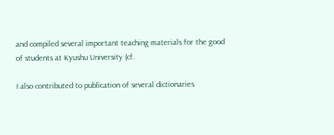and compiled several important teaching materials for the good of students at Kyushu University (cf.

I also contributed to publication of several dictionaries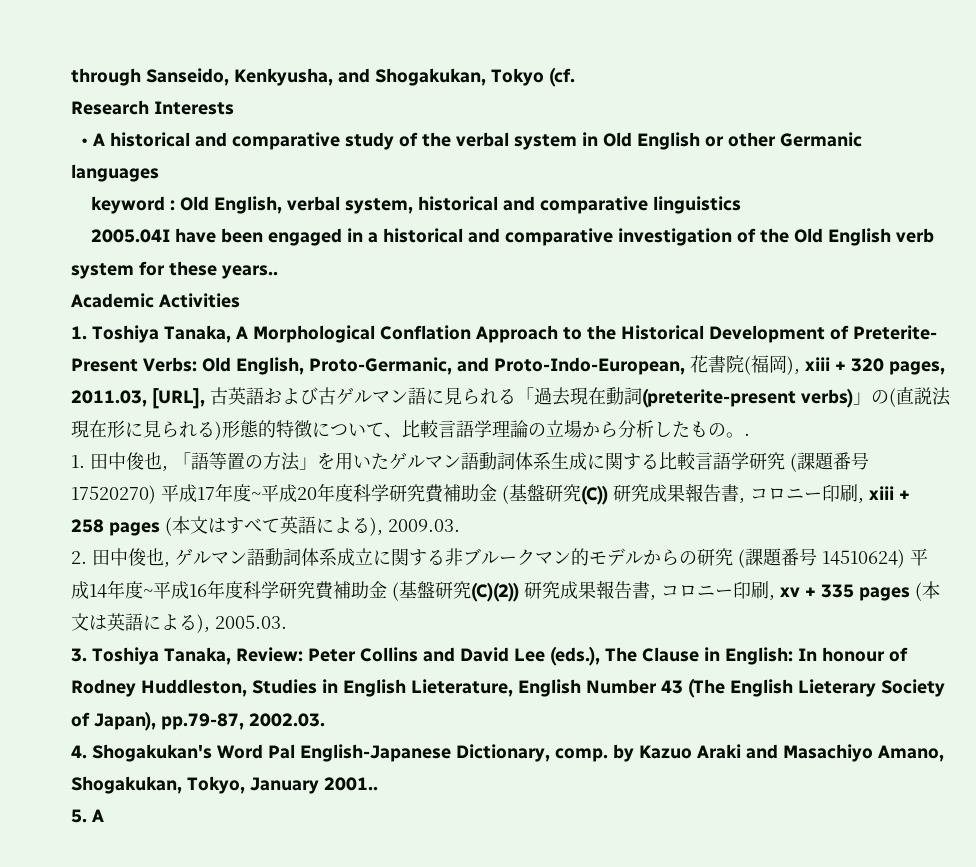through Sanseido, Kenkyusha, and Shogakukan, Tokyo (cf.
Research Interests
  • A historical and comparative study of the verbal system in Old English or other Germanic languages
    keyword : Old English, verbal system, historical and comparative linguistics
    2005.04I have been engaged in a historical and comparative investigation of the Old English verb system for these years..
Academic Activities
1. Toshiya Tanaka, A Morphological Conflation Approach to the Historical Development of Preterite-Present Verbs: Old English, Proto-Germanic, and Proto-Indo-European, 花書院(福岡), xiii + 320 pages, 2011.03, [URL], 古英語および古ゲルマン語に見られる「過去現在動詞(preterite-present verbs)」の(直説法現在形に見られる)形態的特徴について、比較言語学理論の立場から分析したもの。.
1. 田中俊也, 「語等置の方法」を用いたゲルマン語動詞体系生成に関する比較言語学研究 (課題番号 17520270) 平成17年度~平成20年度科学研究費補助金 (基盤研究(C)) 研究成果報告書, コロニー印刷, xiii + 258 pages (本文はすべて英語による), 2009.03.
2. 田中俊也, ゲルマン語動詞体系成立に関する非ブルークマン的モデルからの研究 (課題番号 14510624) 平成14年度~平成16年度科学研究費補助金 (基盤研究(C)(2)) 研究成果報告書, コロニー印刷, xv + 335 pages (本文は英語による), 2005.03.
3. Toshiya Tanaka, Review: Peter Collins and David Lee (eds.), The Clause in English: In honour of Rodney Huddleston, Studies in English Lieterature, English Number 43 (The English Lieterary Society of Japan), pp.79-87, 2002.03.
4. Shogakukan's Word Pal English-Japanese Dictionary, comp. by Kazuo Araki and Masachiyo Amano, Shogakukan, Tokyo, January 2001..
5. A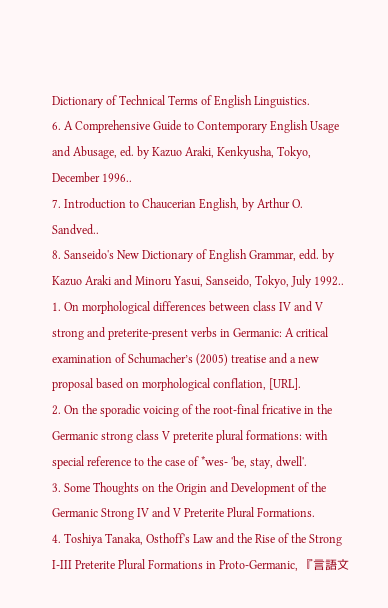Dictionary of Technical Terms of English Linguistics.
6. A Comprehensive Guide to Contemporary English Usage and Abusage, ed. by Kazuo Araki, Kenkyusha, Tokyo, December 1996..
7. Introduction to Chaucerian English, by Arthur O. Sandved..
8. Sanseido's New Dictionary of English Grammar, edd. by Kazuo Araki and Minoru Yasui, Sanseido, Tokyo, July 1992..
1. On morphological differences between class IV and V strong and preterite-present verbs in Germanic: A critical examination of Schumacher’s (2005) treatise and a new proposal based on morphological conflation, [URL].
2. On the sporadic voicing of the root-final fricative in the Germanic strong class V preterite plural formations: with special reference to the case of *wes- 'be, stay, dwell'.
3. Some Thoughts on the Origin and Development of the Germanic Strong IV and V Preterite Plural Formations.
4. Toshiya Tanaka, Osthoff's Law and the Rise of the Strong I-III Preterite Plural Formations in Proto-Germanic, 『言語文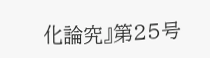化論究』第25号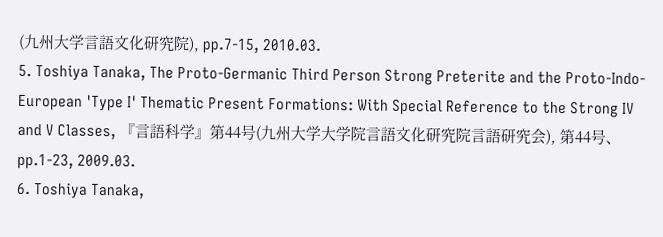(九州大学言語文化研究院), pp.7-15, 2010.03.
5. Toshiya Tanaka, The Proto-Germanic Third Person Strong Preterite and the Proto-Indo-European 'Type I' Thematic Present Formations: With Special Reference to the Strong IV and V Classes, 『言語科学』第44号(九州大学大学院言語文化研究院言語研究会), 第44号、pp.1-23, 2009.03.
6. Toshiya Tanaka,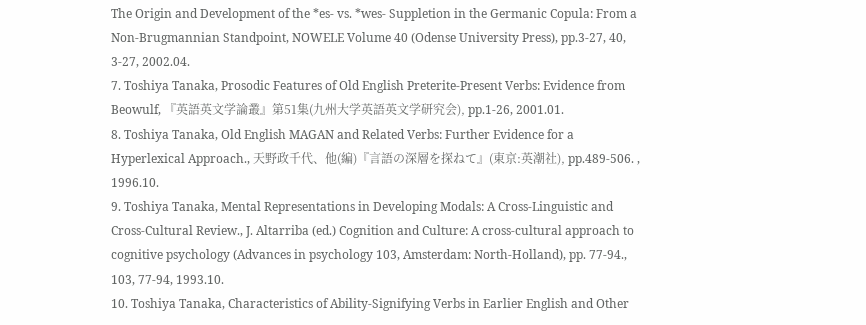The Origin and Development of the *es- vs. *wes- Suppletion in the Germanic Copula: From a Non-Brugmannian Standpoint, NOWELE Volume 40 (Odense University Press), pp.3-27, 40, 3-27, 2002.04.
7. Toshiya Tanaka, Prosodic Features of Old English Preterite-Present Verbs: Evidence from Beowulf, 『英語英文学論叢』第51集(九州大学英語英文学研究会), pp.1-26, 2001.01.
8. Toshiya Tanaka, Old English MAGAN and Related Verbs: Further Evidence for a Hyperlexical Approach., 天野政千代、他(編)『言語の深層を探ねて』(東京:英潮社), pp.489-506. , 1996.10.
9. Toshiya Tanaka, Mental Representations in Developing Modals: A Cross-Linguistic and Cross-Cultural Review., J. Altarriba (ed.) Cognition and Culture: A cross-cultural approach to cognitive psychology (Advances in psychology 103, Amsterdam: North-Holland), pp. 77-94., 103, 77-94, 1993.10.
10. Toshiya Tanaka, Characteristics of Ability-Signifying Verbs in Earlier English and Other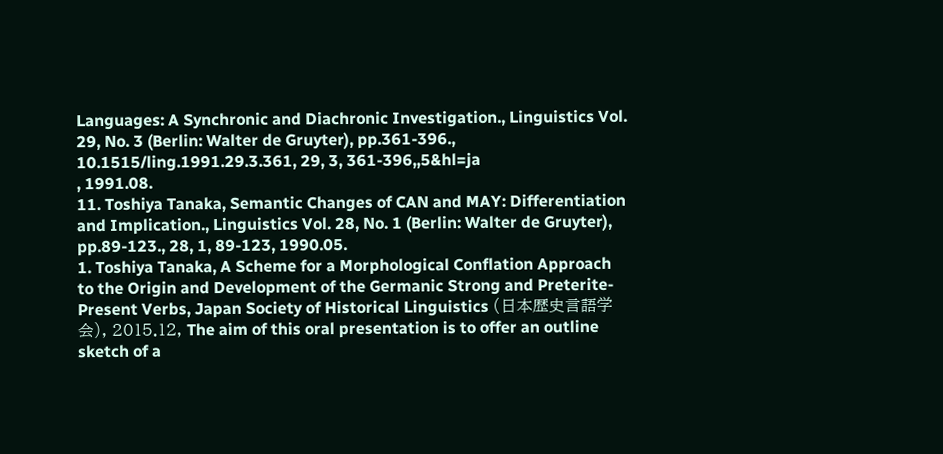Languages: A Synchronic and Diachronic Investigation., Linguistics Vol. 29, No. 3 (Berlin: Walter de Gruyter), pp.361-396., 10.1515/ling.1991.29.3.361, 29, 3, 361-396,,5&hl=ja
, 1991.08.
11. Toshiya Tanaka, Semantic Changes of CAN and MAY: Differentiation and Implication., Linguistics Vol. 28, No. 1 (Berlin: Walter de Gruyter), pp.89-123., 28, 1, 89-123, 1990.05.
1. Toshiya Tanaka, A Scheme for a Morphological Conflation Approach to the Origin and Development of the Germanic Strong and Preterite-Present Verbs, Japan Society of Historical Linguistics (日本歴史言語学会), 2015.12, The aim of this oral presentation is to offer an outline sketch of a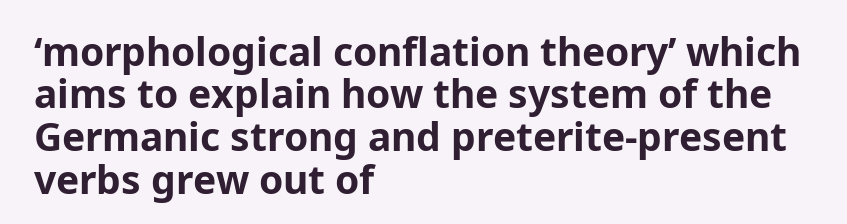‘morphological conflation theory’ which aims to explain how the system of the Germanic strong and preterite-present verbs grew out of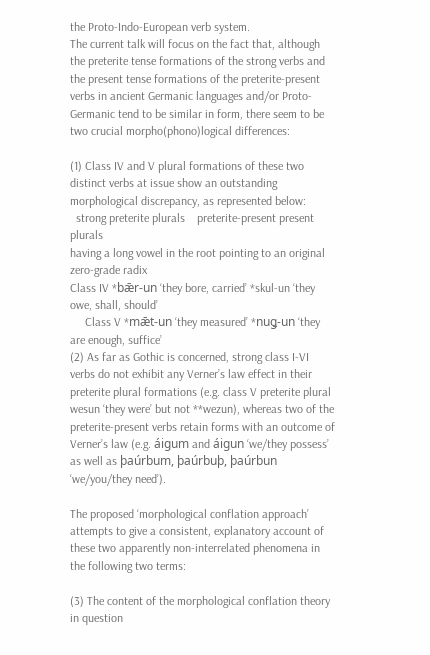the Proto-Indo-European verb system.
The current talk will focus on the fact that, although the preterite tense formations of the strong verbs and the present tense formations of the preterite-present verbs in ancient Germanic languages and/or Proto-Germanic tend to be similar in form, there seem to be two crucial morpho(phono)logical differences:

(1) Class IV and V plural formations of these two distinct verbs at issue show an outstanding morphological discrepancy, as represented below:
  strong preterite plurals    preterite-present present plurals
having a long vowel in the root pointing to an original zero-grade radix
Class IV *bǣr-un ‘they bore, carried’ *skul-un ‘they owe, shall, should’
     Class V *mǣt-un ‘they measured’ *nuǥ-un ‘they are enough, suffice’
(2) As far as Gothic is concerned, strong class I-VI verbs do not exhibit any Verner’s law effect in their preterite plural formations (e.g. class V preterite plural wesun ‘they were’ but not **wezun), whereas two of the preterite-present verbs retain forms with an outcome of Verner’s law (e.g. áigum and áigun ‘we/they possess’ as well as þaúrbum, þaúrbuþ, þaúrbun ‘we/you/they need’).

The proposed ‘morphological conflation approach’ attempts to give a consistent, explanatory account of these two apparently non-interrelated phenomena in the following two terms:

(3) The content of the morphological conflation theory in question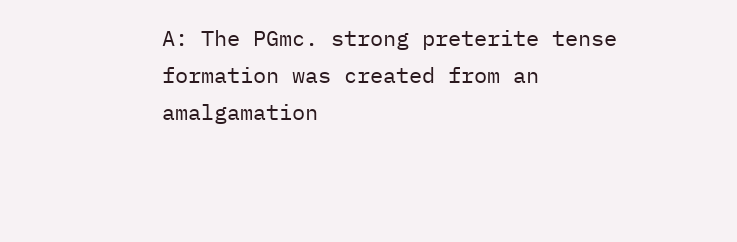A: The PGmc. strong preterite tense formation was created from an amalgamation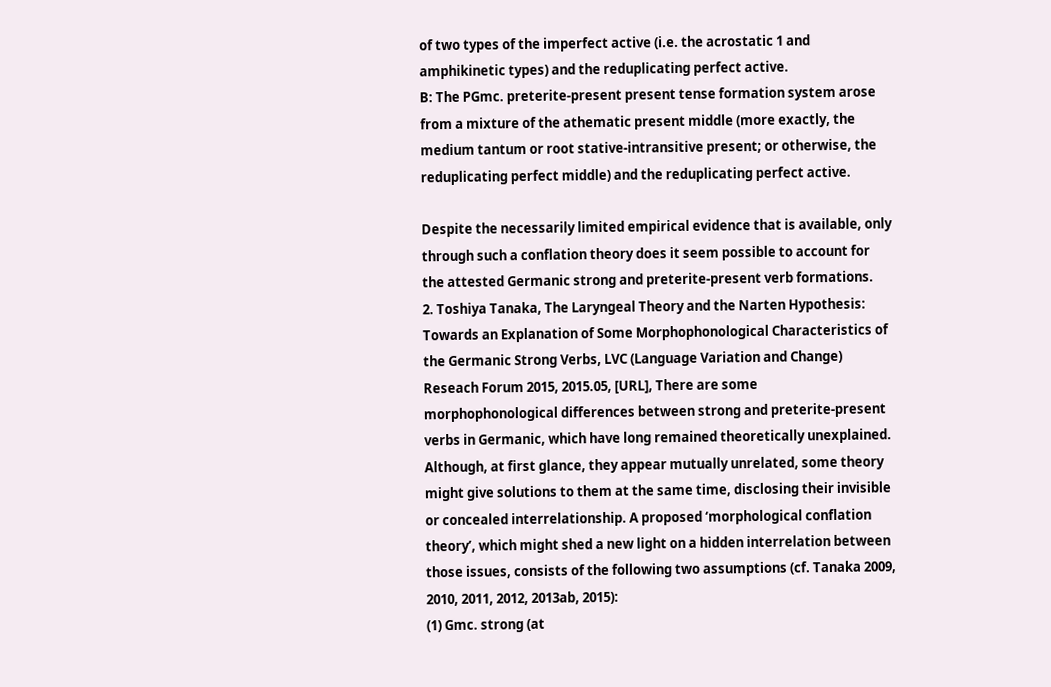of two types of the imperfect active (i.e. the acrostatic 1 and amphikinetic types) and the reduplicating perfect active.
B: The PGmc. preterite-present present tense formation system arose from a mixture of the athematic present middle (more exactly, the medium tantum or root stative-intransitive present; or otherwise, the reduplicating perfect middle) and the reduplicating perfect active.

Despite the necessarily limited empirical evidence that is available, only through such a conflation theory does it seem possible to account for the attested Germanic strong and preterite-present verb formations.
2. Toshiya Tanaka, The Laryngeal Theory and the Narten Hypothesis: Towards an Explanation of Some Morphophonological Characteristics of the Germanic Strong Verbs, LVC (Language Variation and Change) Reseach Forum 2015, 2015.05, [URL], There are some morphophonological differences between strong and preterite-present verbs in Germanic, which have long remained theoretically unexplained. Although, at first glance, they appear mutually unrelated, some theory might give solutions to them at the same time, disclosing their invisible or concealed interrelationship. A proposed ‘morphological conflation theory’, which might shed a new light on a hidden interrelation between those issues, consists of the following two assumptions (cf. Tanaka 2009, 2010, 2011, 2012, 2013ab, 2015):
(1) Gmc. strong (at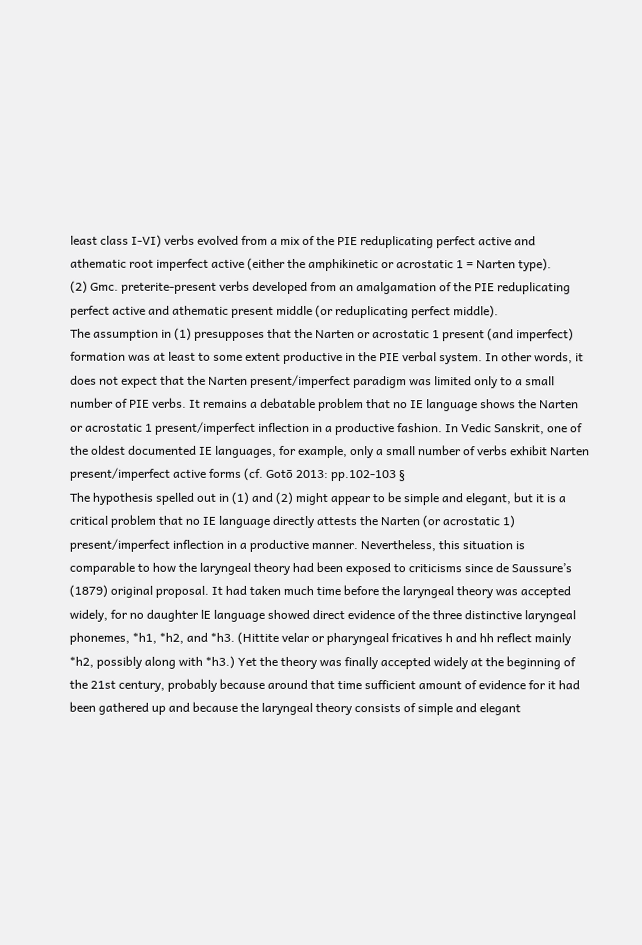least class I-VI) verbs evolved from a mix of the PIE reduplicating perfect active and athematic root imperfect active (either the amphikinetic or acrostatic 1 = Narten type).
(2) Gmc. preterite-present verbs developed from an amalgamation of the PIE reduplicating perfect active and athematic present middle (or reduplicating perfect middle).
The assumption in (1) presupposes that the Narten or acrostatic 1 present (and imperfect) formation was at least to some extent productive in the PIE verbal system. In other words, it does not expect that the Narten present/imperfect paradigm was limited only to a small number of PIE verbs. It remains a debatable problem that no IE language shows the Narten or acrostatic 1 present/imperfect inflection in a productive fashion. In Vedic Sanskrit, one of the oldest documented IE languages, for example, only a small number of verbs exhibit Narten present/imperfect active forms (cf. Gotō 2013: pp.102-103 §
The hypothesis spelled out in (1) and (2) might appear to be simple and elegant, but it is a critical problem that no IE language directly attests the Narten (or acrostatic 1) present/imperfect inflection in a productive manner. Nevertheless, this situation is comparable to how the laryngeal theory had been exposed to criticisms since de Saussure’s (1879) original proposal. It had taken much time before the laryngeal theory was accepted widely, for no daughter lE language showed direct evidence of the three distinctive laryngeal phonemes, *h1, *h2, and *h3. (Hittite velar or pharyngeal fricatives h and hh reflect mainly *h2, possibly along with *h3.) Yet the theory was finally accepted widely at the beginning of the 21st century, probably because around that time sufficient amount of evidence for it had been gathered up and because the laryngeal theory consists of simple and elegant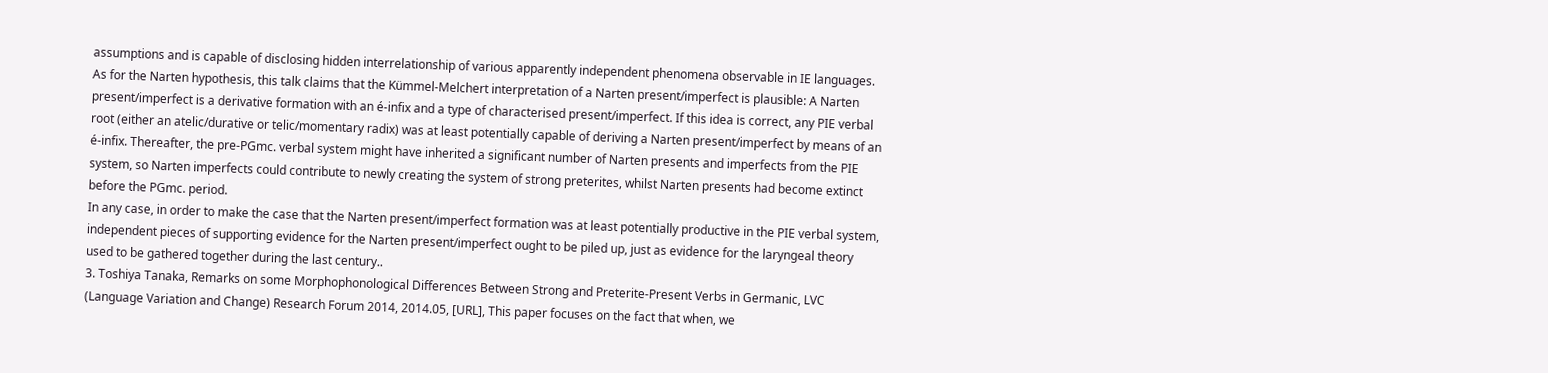assumptions and is capable of disclosing hidden interrelationship of various apparently independent phenomena observable in IE languages.
As for the Narten hypothesis, this talk claims that the Kümmel-Melchert interpretation of a Narten present/imperfect is plausible: A Narten present/imperfect is a derivative formation with an é-infix and a type of characterised present/imperfect. If this idea is correct, any PIE verbal root (either an atelic/durative or telic/momentary radix) was at least potentially capable of deriving a Narten present/imperfect by means of an é-infix. Thereafter, the pre-PGmc. verbal system might have inherited a significant number of Narten presents and imperfects from the PIE system, so Narten imperfects could contribute to newly creating the system of strong preterites, whilst Narten presents had become extinct before the PGmc. period.
In any case, in order to make the case that the Narten present/imperfect formation was at least potentially productive in the PIE verbal system, independent pieces of supporting evidence for the Narten present/imperfect ought to be piled up, just as evidence for the laryngeal theory used to be gathered together during the last century..
3. Toshiya Tanaka, Remarks on some Morphophonological Differences Between Strong and Preterite-Present Verbs in Germanic, LVC (Language Variation and Change) Research Forum 2014, 2014.05, [URL], This paper focuses on the fact that when, we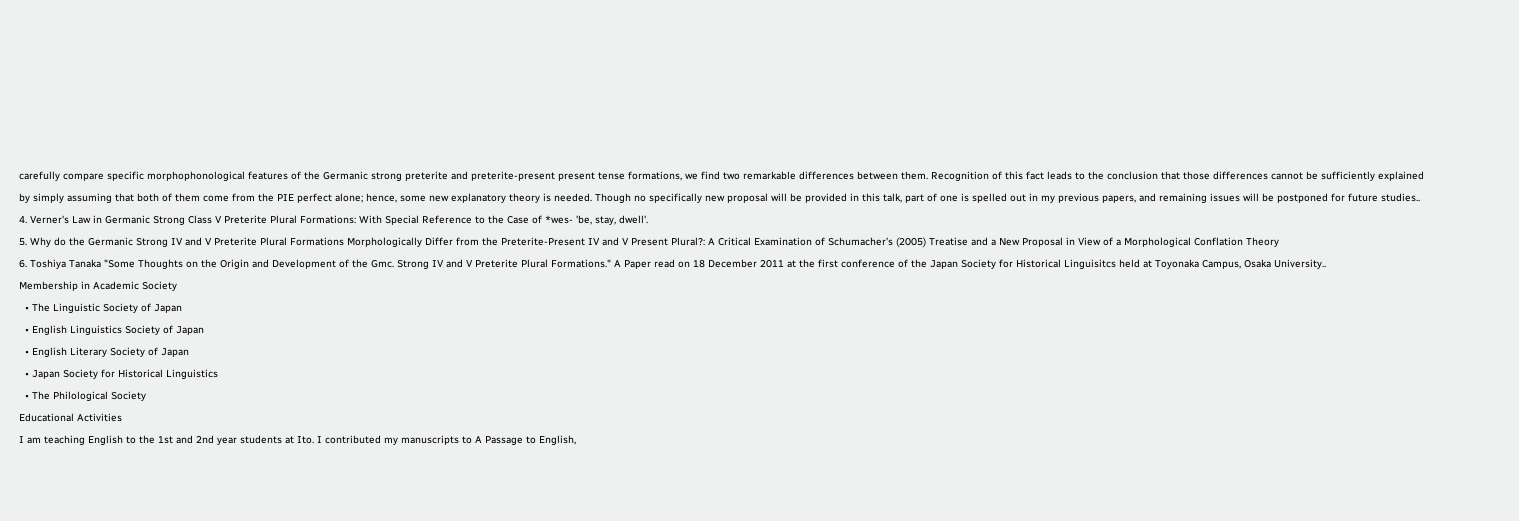carefully compare specific morphophonological features of the Germanic strong preterite and preterite-present present tense formations, we find two remarkable differences between them. Recognition of this fact leads to the conclusion that those differences cannot be sufficiently explained by simply assuming that both of them come from the PIE perfect alone; hence, some new explanatory theory is needed. Though no specifically new proposal will be provided in this talk, part of one is spelled out in my previous papers, and remaining issues will be postponed for future studies..
4. Verner's Law in Germanic Strong Class V Preterite Plural Formations: With Special Reference to the Case of *wes- 'be, stay, dwell'.
5. Why do the Germanic Strong IV and V Preterite Plural Formations Morphologically Differ from the Preterite-Present IV and V Present Plural?: A Critical Examination of Schumacher’s (2005) Treatise and a New Proposal in View of a Morphological Conflation Theory
6. Toshiya Tanaka "Some Thoughts on the Origin and Development of the Gmc. Strong IV and V Preterite Plural Formations." A Paper read on 18 December 2011 at the first conference of the Japan Society for Historical Linguisitcs held at Toyonaka Campus, Osaka University..
Membership in Academic Society
  • The Linguistic Society of Japan
  • English Linguistics Society of Japan
  • English Literary Society of Japan
  • Japan Society for Historical Linguistics
  • The Philological Society
Educational Activities
I am teaching English to the 1st and 2nd year students at Ito. I contributed my manuscripts to A Passage to English,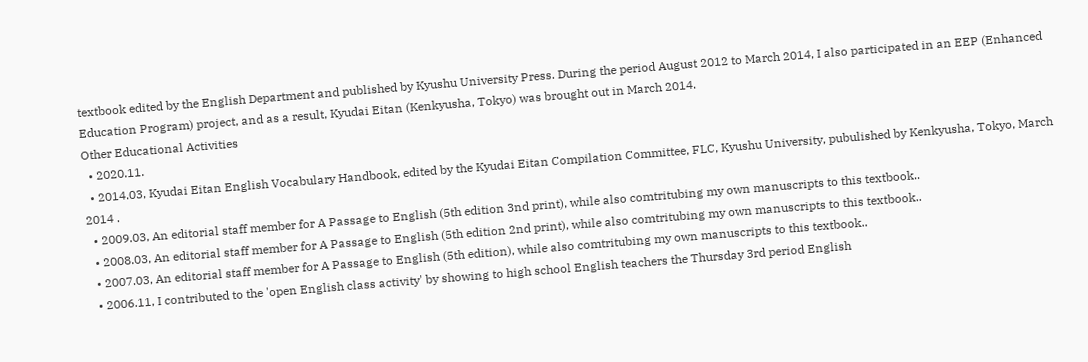textbook edited by the English Department and published by Kyushu University Press. During the period August 2012 to March 2014, I also participated in an EEP (Enhanced Education Program) project, and as a result, Kyudai Eitan (Kenkyusha, Tokyo) was brought out in March 2014.
Other Educational Activities
  • 2020.11.
  • 2014.03, Kyudai Eitan English Vocabulary Handbook, edited by the Kyudai Eitan Compilation Committee, FLC, Kyushu University, pubulished by Kenkyusha, Tokyo, March 2014 .
  • 2009.03, An editorial staff member for A Passage to English (5th edition 3nd print), while also comtritubing my own manuscripts to this textbook..
  • 2008.03, An editorial staff member for A Passage to English (5th edition 2nd print), while also comtritubing my own manuscripts to this textbook..
  • 2007.03, An editorial staff member for A Passage to English (5th edition), while also comtritubing my own manuscripts to this textbook..
  • 2006.11, I contributed to the 'open English class activity' by showing to high school English teachers the Thursday 3rd period English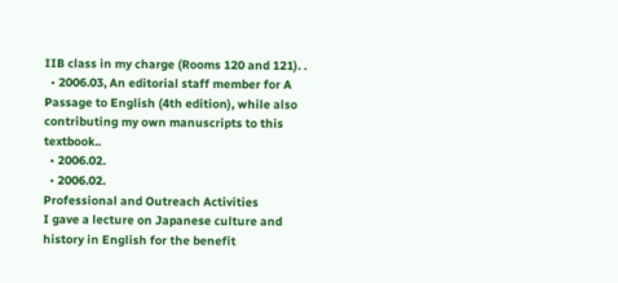IIB class in my charge (Rooms 120 and 121). .
  • 2006.03, An editorial staff member for A Passage to English (4th edition), while also contributing my own manuscripts to this textbook..
  • 2006.02.
  • 2006.02.
Professional and Outreach Activities
I gave a lecture on Japanese culture and history in English for the benefit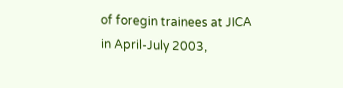of foregin trainees at JICA in April-July 2003,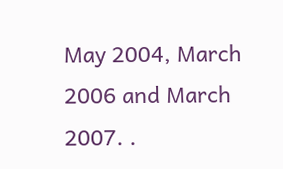May 2004, March 2006 and March 2007. .